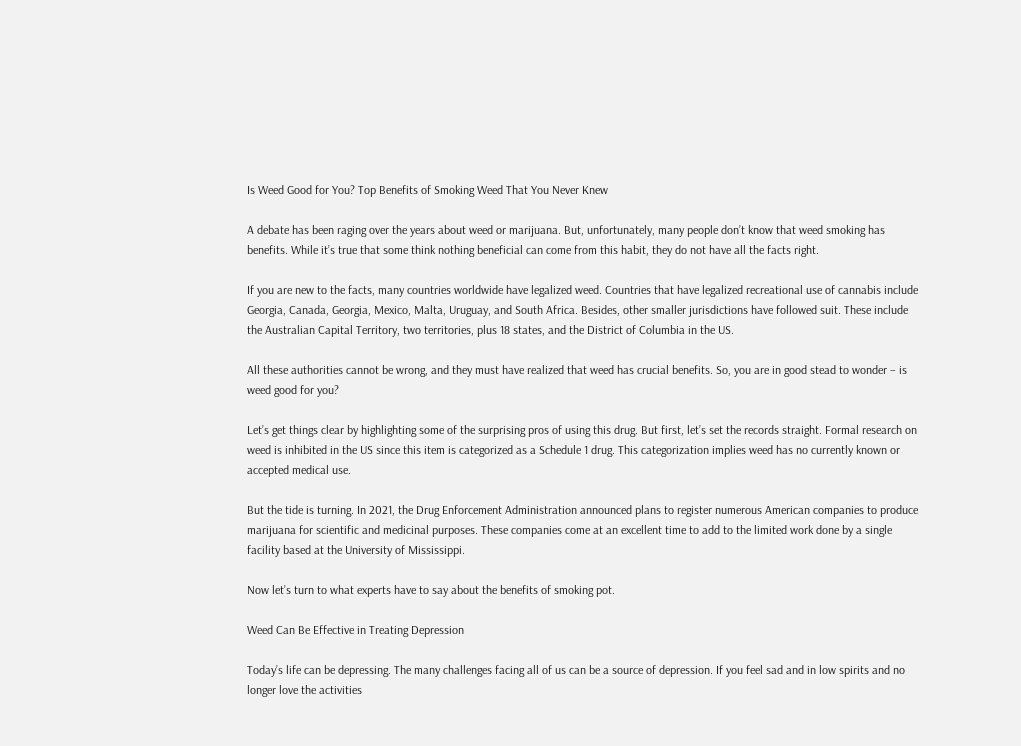Is Weed Good for You? Top Benefits of Smoking Weed That You Never Knew

A debate has been raging over the years about weed or marijuana. But, unfortunately, many people don’t know that weed smoking has benefits. While it’s true that some think nothing beneficial can come from this habit, they do not have all the facts right.

If you are new to the facts, many countries worldwide have legalized weed. Countries that have legalized recreational use of cannabis include Georgia, Canada, Georgia, Mexico, Malta, Uruguay, and South Africa. Besides, other smaller jurisdictions have followed suit. These include the Australian Capital Territory, two territories, plus 18 states, and the District of Columbia in the US.

All these authorities cannot be wrong, and they must have realized that weed has crucial benefits. So, you are in good stead to wonder – is weed good for you?

Let’s get things clear by highlighting some of the surprising pros of using this drug. But first, let’s set the records straight. Formal research on weed is inhibited in the US since this item is categorized as a Schedule 1 drug. This categorization implies weed has no currently known or accepted medical use.

But the tide is turning. In 2021, the Drug Enforcement Administration announced plans to register numerous American companies to produce marijuana for scientific and medicinal purposes. These companies come at an excellent time to add to the limited work done by a single facility based at the University of Mississippi.

Now let’s turn to what experts have to say about the benefits of smoking pot.

Weed Can Be Effective in Treating Depression

Today’s life can be depressing. The many challenges facing all of us can be a source of depression. If you feel sad and in low spirits and no longer love the activities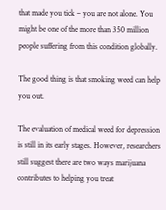that made you tick – you are not alone. You might be one of the more than 350 million people suffering from this condition globally.

The good thing is that smoking weed can help you out.

The evaluation of medical weed for depression is still in its early stages. However, researchers still suggest there are two ways marijuana contributes to helping you treat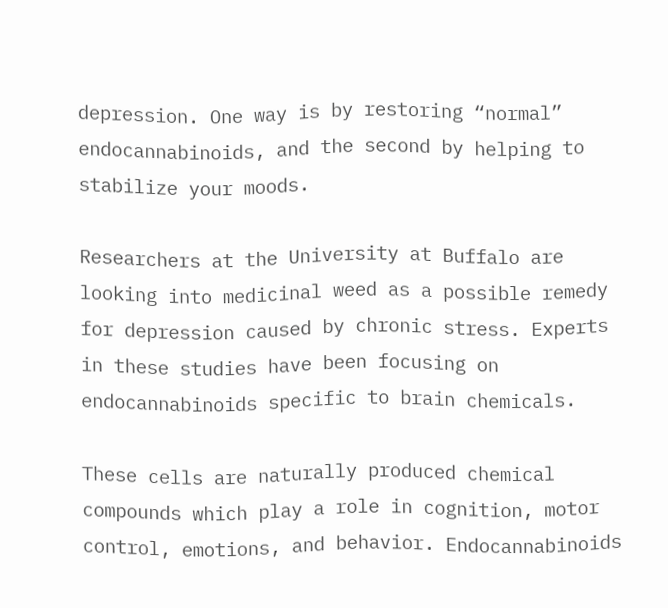depression. One way is by restoring “normal” endocannabinoids, and the second by helping to stabilize your moods.

Researchers at the University at Buffalo are looking into medicinal weed as a possible remedy for depression caused by chronic stress. Experts in these studies have been focusing on endocannabinoids specific to brain chemicals.

These cells are naturally produced chemical compounds which play a role in cognition, motor control, emotions, and behavior. Endocannabinoids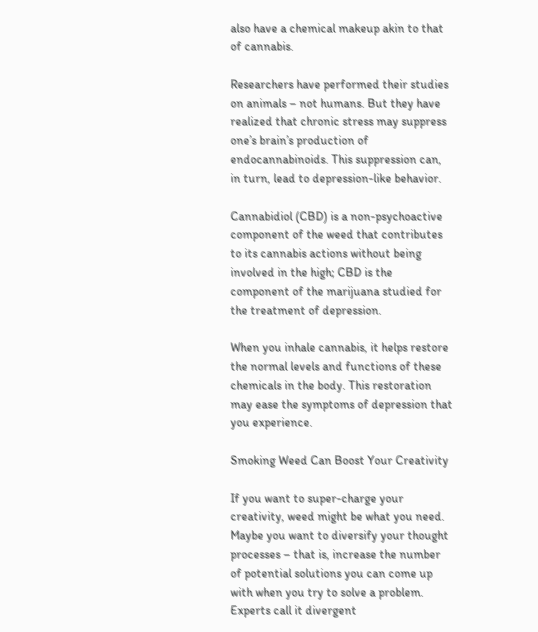also have a chemical makeup akin to that of cannabis.

Researchers have performed their studies on animals – not humans. But they have realized that chronic stress may suppress one’s brain’s production of endocannabinoids. This suppression can, in turn, lead to depression-like behavior.

Cannabidiol (CBD) is a non-psychoactive component of the weed that contributes to its cannabis actions without being involved in the high; CBD is the component of the marijuana studied for the treatment of depression.

When you inhale cannabis, it helps restore the normal levels and functions of these chemicals in the body. This restoration may ease the symptoms of depression that you experience.

Smoking Weed Can Boost Your Creativity

If you want to super-charge your creativity, weed might be what you need. Maybe you want to diversify your thought processes – that is, increase the number of potential solutions you can come up with when you try to solve a problem. Experts call it divergent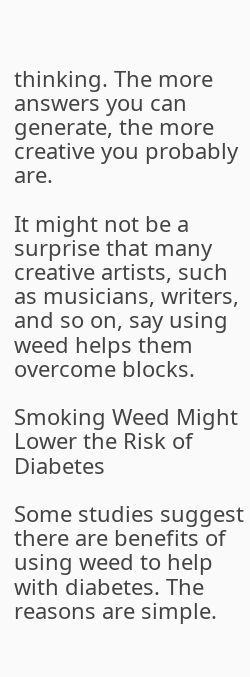thinking. The more answers you can generate, the more creative you probably are.

It might not be a surprise that many creative artists, such as musicians, writers, and so on, say using weed helps them overcome blocks.

Smoking Weed Might Lower the Risk of Diabetes

Some studies suggest there are benefits of using weed to help with diabetes. The reasons are simple.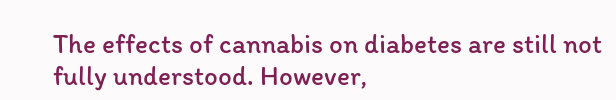The effects of cannabis on diabetes are still not fully understood. However,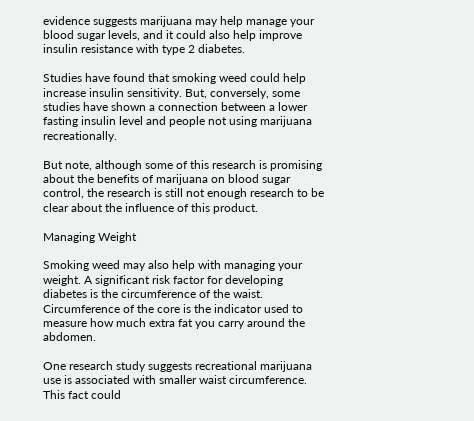evidence suggests marijuana may help manage your blood sugar levels, and it could also help improve insulin resistance with type 2 diabetes.

Studies have found that smoking weed could help increase insulin sensitivity. But, conversely, some studies have shown a connection between a lower fasting insulin level and people not using marijuana recreationally.

But note, although some of this research is promising about the benefits of marijuana on blood sugar control, the research is still not enough research to be clear about the influence of this product.

Managing Weight

Smoking weed may also help with managing your weight. A significant risk factor for developing diabetes is the circumference of the waist. Circumference of the core is the indicator used to measure how much extra fat you carry around the abdomen.

One research study suggests recreational marijuana use is associated with smaller waist circumference. This fact could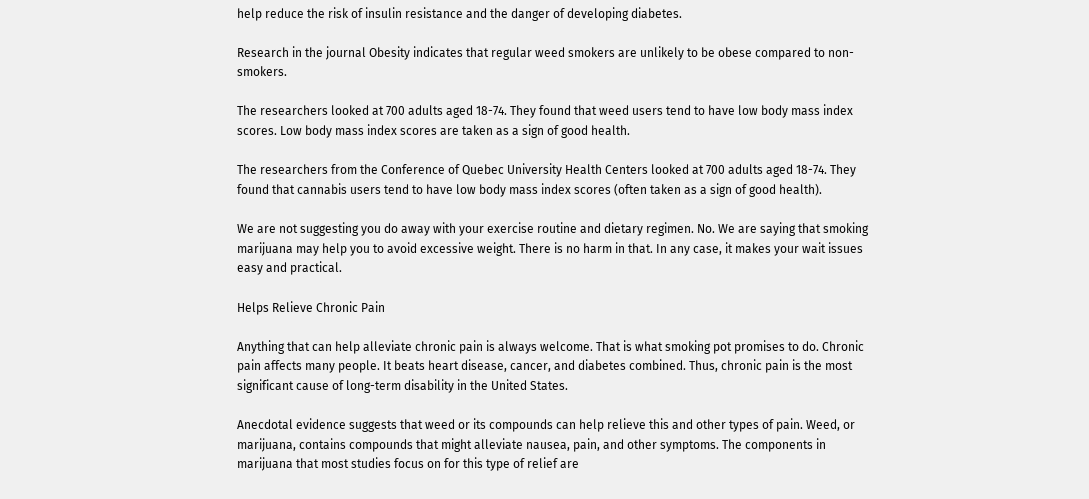help reduce the risk of insulin resistance and the danger of developing diabetes.

Research in the journal Obesity indicates that regular weed smokers are unlikely to be obese compared to non-smokers.

The researchers looked at 700 adults aged 18-74. They found that weed users tend to have low body mass index scores. Low body mass index scores are taken as a sign of good health.

The researchers from the Conference of Quebec University Health Centers looked at 700 adults aged 18-74. They found that cannabis users tend to have low body mass index scores (often taken as a sign of good health).

We are not suggesting you do away with your exercise routine and dietary regimen. No. We are saying that smoking marijuana may help you to avoid excessive weight. There is no harm in that. In any case, it makes your wait issues easy and practical.

Helps Relieve Chronic Pain

Anything that can help alleviate chronic pain is always welcome. That is what smoking pot promises to do. Chronic pain affects many people. It beats heart disease, cancer, and diabetes combined. Thus, chronic pain is the most significant cause of long-term disability in the United States.

Anecdotal evidence suggests that weed or its compounds can help relieve this and other types of pain. Weed, or marijuana, contains compounds that might alleviate nausea, pain, and other symptoms. The components in marijuana that most studies focus on for this type of relief are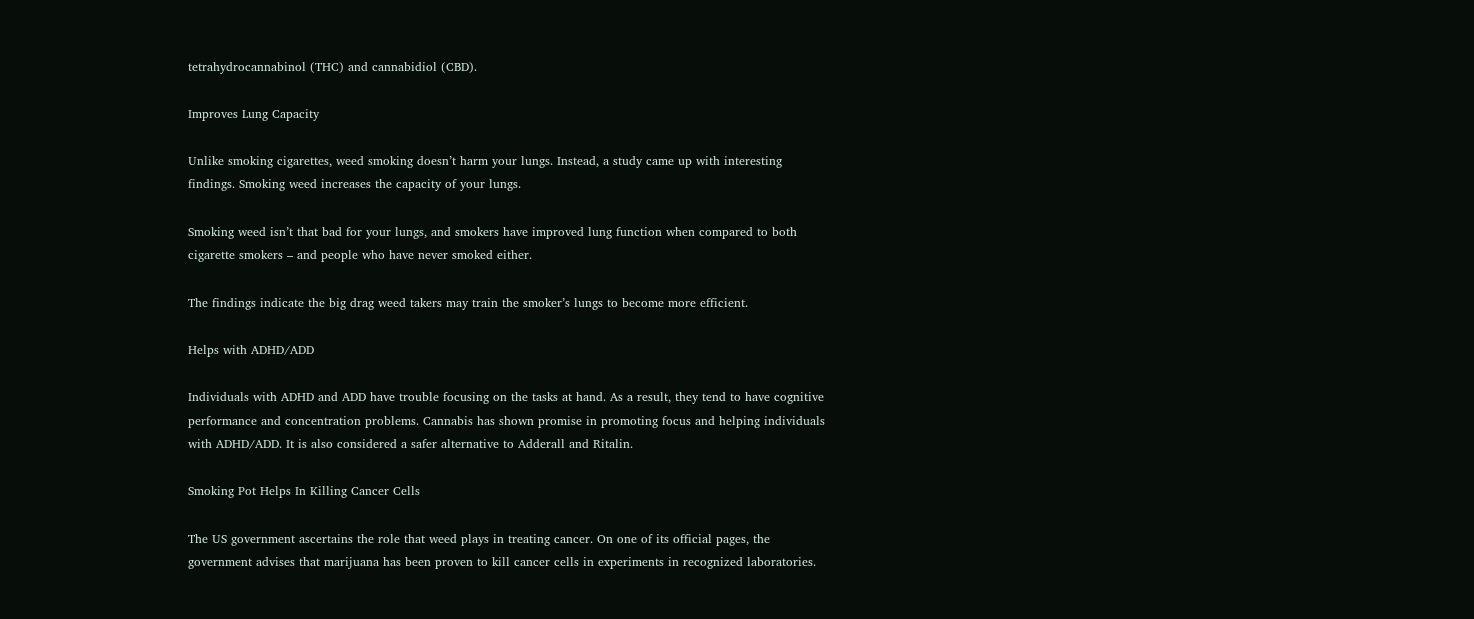tetrahydrocannabinol (THC) and cannabidiol (CBD).

Improves Lung Capacity

Unlike smoking cigarettes, weed smoking doesn’t harm your lungs. Instead, a study came up with interesting findings. Smoking weed increases the capacity of your lungs.

Smoking weed isn’t that bad for your lungs, and smokers have improved lung function when compared to both cigarette smokers – and people who have never smoked either.

The findings indicate the big drag weed takers may train the smoker’s lungs to become more efficient.

Helps with ADHD/ADD

Individuals with ADHD and ADD have trouble focusing on the tasks at hand. As a result, they tend to have cognitive performance and concentration problems. Cannabis has shown promise in promoting focus and helping individuals with ADHD/ADD. It is also considered a safer alternative to Adderall and Ritalin.

Smoking Pot Helps In Killing Cancer Cells

The US government ascertains the role that weed plays in treating cancer. On one of its official pages, the government advises that marijuana has been proven to kill cancer cells in experiments in recognized laboratories.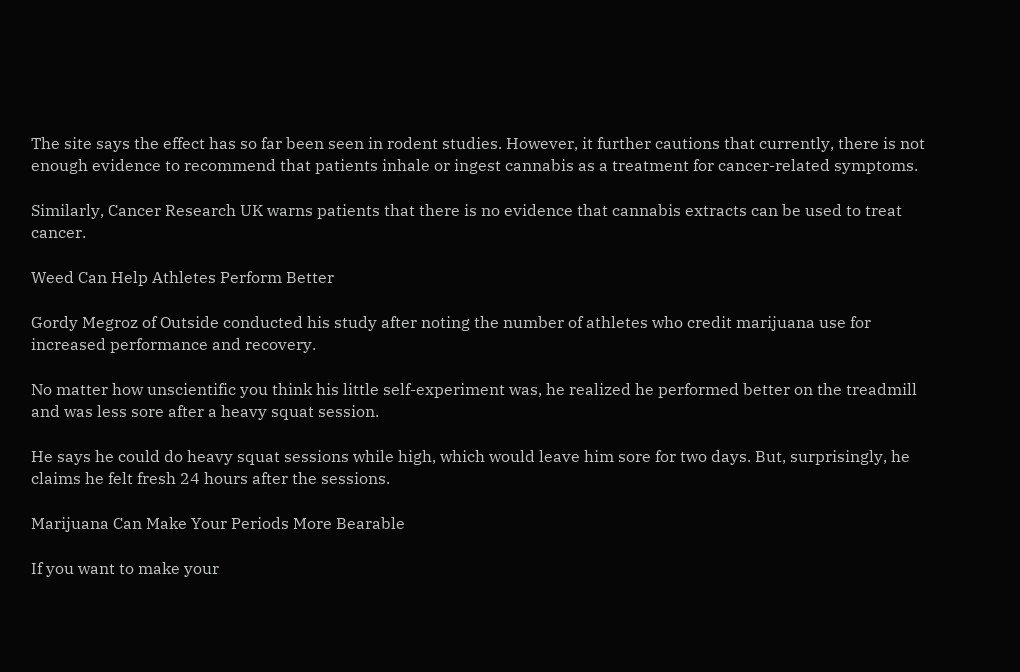The site says the effect has so far been seen in rodent studies. However, it further cautions that currently, there is not enough evidence to recommend that patients inhale or ingest cannabis as a treatment for cancer-related symptoms.

Similarly, Cancer Research UK warns patients that there is no evidence that cannabis extracts can be used to treat cancer.

Weed Can Help Athletes Perform Better

Gordy Megroz of Outside conducted his study after noting the number of athletes who credit marijuana use for increased performance and recovery.

No matter how unscientific you think his little self-experiment was, he realized he performed better on the treadmill and was less sore after a heavy squat session.

He says he could do heavy squat sessions while high, which would leave him sore for two days. But, surprisingly, he claims he felt fresh 24 hours after the sessions.

Marijuana Can Make Your Periods More Bearable

If you want to make your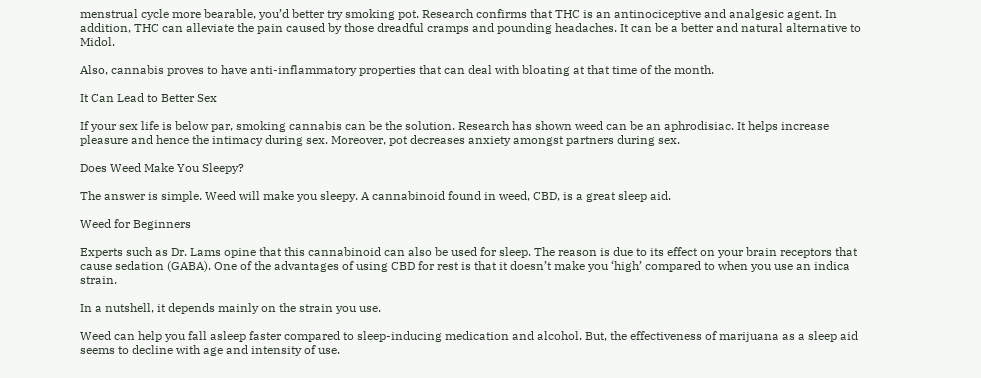menstrual cycle more bearable, you’d better try smoking pot. Research confirms that THC is an antinociceptive and analgesic agent. In addition, THC can alleviate the pain caused by those dreadful cramps and pounding headaches. It can be a better and natural alternative to Midol.

Also, cannabis proves to have anti-inflammatory properties that can deal with bloating at that time of the month.

It Can Lead to Better Sex

If your sex life is below par, smoking cannabis can be the solution. Research has shown weed can be an aphrodisiac. It helps increase pleasure and hence the intimacy during sex. Moreover, pot decreases anxiety amongst partners during sex.

Does Weed Make You Sleepy?

The answer is simple. Weed will make you sleepy. A cannabinoid found in weed, CBD, is a great sleep aid.

Weed for Beginners

Experts such as Dr. Lams opine that this cannabinoid can also be used for sleep. The reason is due to its effect on your brain receptors that cause sedation (GABA). One of the advantages of using CBD for rest is that it doesn’t make you ‘high’ compared to when you use an indica strain.

In a nutshell, it depends mainly on the strain you use.

Weed can help you fall asleep faster compared to sleep-inducing medication and alcohol. But, the effectiveness of marijuana as a sleep aid seems to decline with age and intensity of use.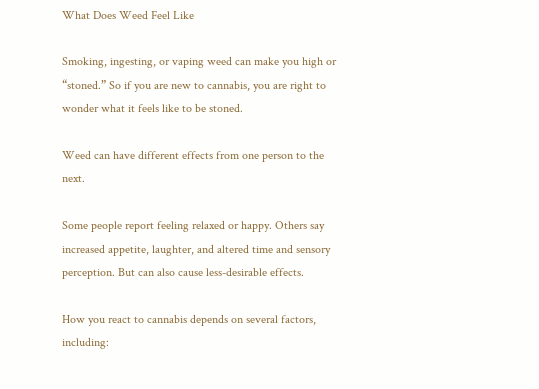What Does Weed Feel Like

Smoking, ingesting, or vaping weed can make you high or “stoned.” So if you are new to cannabis, you are right to wonder what it feels like to be stoned.

Weed can have different effects from one person to the next.

Some people report feeling relaxed or happy. Others say increased appetite, laughter, and altered time and sensory perception. But can also cause less-desirable effects.

How you react to cannabis depends on several factors, including: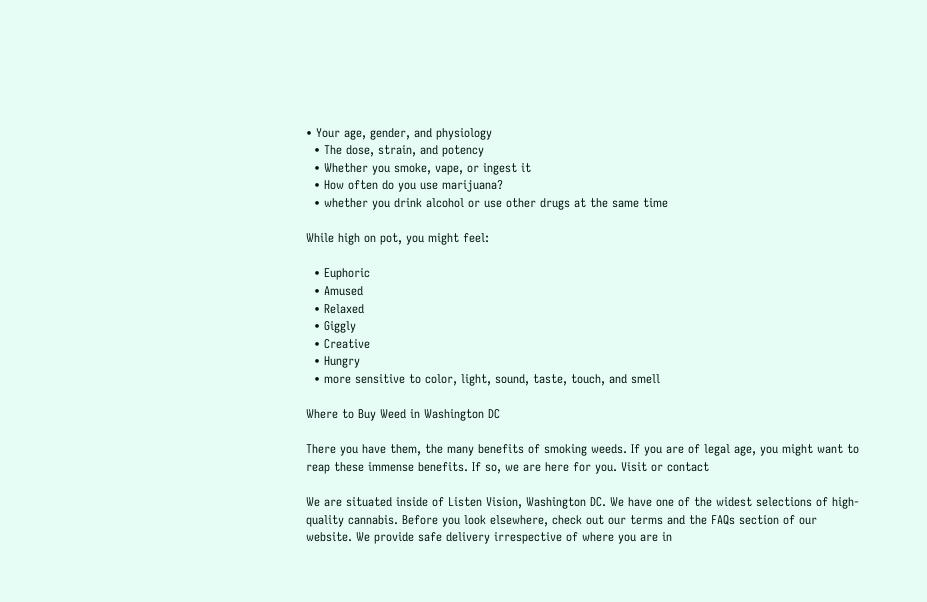• Your age, gender, and physiology
  • The dose, strain, and potency
  • Whether you smoke, vape, or ingest it
  • How often do you use marijuana?
  • whether you drink alcohol or use other drugs at the same time

While high on pot, you might feel:

  • Euphoric
  • Amused
  • Relaxed
  • Giggly
  • Creative
  • Hungry
  • more sensitive to color, light, sound, taste, touch, and smell

Where to Buy Weed in Washington DC

There you have them, the many benefits of smoking weeds. If you are of legal age, you might want to reap these immense benefits. If so, we are here for you. Visit or contact

We are situated inside of Listen Vision, Washington DC. We have one of the widest selections of high-quality cannabis. Before you look elsewhere, check out our terms and the FAQs section of our website. We provide safe delivery irrespective of where you are in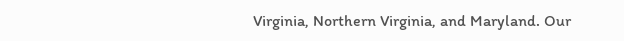Virginia, Northern Virginia, and Maryland. Our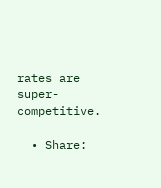rates are super-competitive.

  • Share: